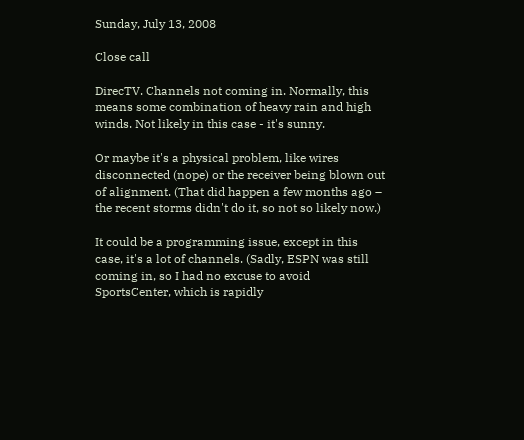Sunday, July 13, 2008

Close call

DirecTV. Channels not coming in. Normally, this means some combination of heavy rain and high winds. Not likely in this case - it's sunny.

Or maybe it's a physical problem, like wires disconnected (nope) or the receiver being blown out of alignment. (That did happen a few months ago – the recent storms didn't do it, so not so likely now.)

It could be a programming issue, except in this case, it's a lot of channels. (Sadly, ESPN was still coming in, so I had no excuse to avoid SportsCenter, which is rapidly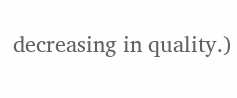decreasing in quality.)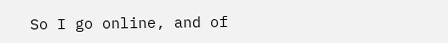So I go online, and of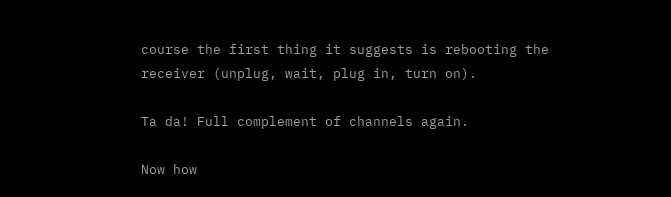course the first thing it suggests is rebooting the receiver (unplug, wait, plug in, turn on).

Ta da! Full complement of channels again.

Now how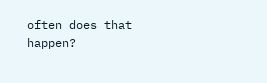often does that happen?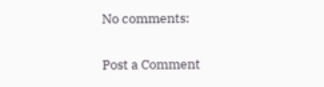No comments:

Post a Comment